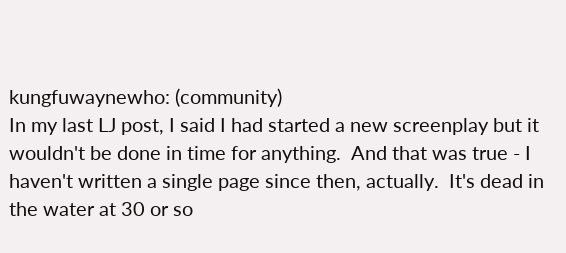kungfuwaynewho: (community)
In my last LJ post, I said I had started a new screenplay but it wouldn't be done in time for anything.  And that was true - I haven't written a single page since then, actually.  It's dead in the water at 30 or so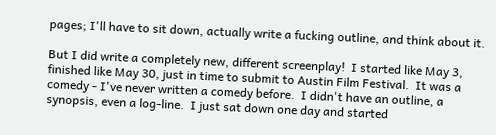pages; I'll have to sit down, actually write a fucking outline, and think about it.

But I did write a completely new, different screenplay!  I started like May 3, finished like May 30, just in time to submit to Austin Film Festival.  It was a comedy - I've never written a comedy before.  I didn't have an outline, a synopsis, even a log-line.  I just sat down one day and started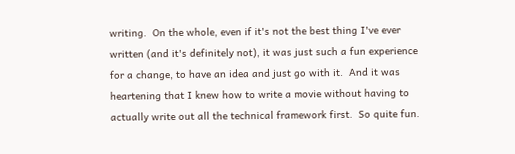writing.  On the whole, even if it's not the best thing I've ever written (and it's definitely not), it was just such a fun experience for a change, to have an idea and just go with it.  And it was heartening that I knew how to write a movie without having to actually write out all the technical framework first.  So quite fun.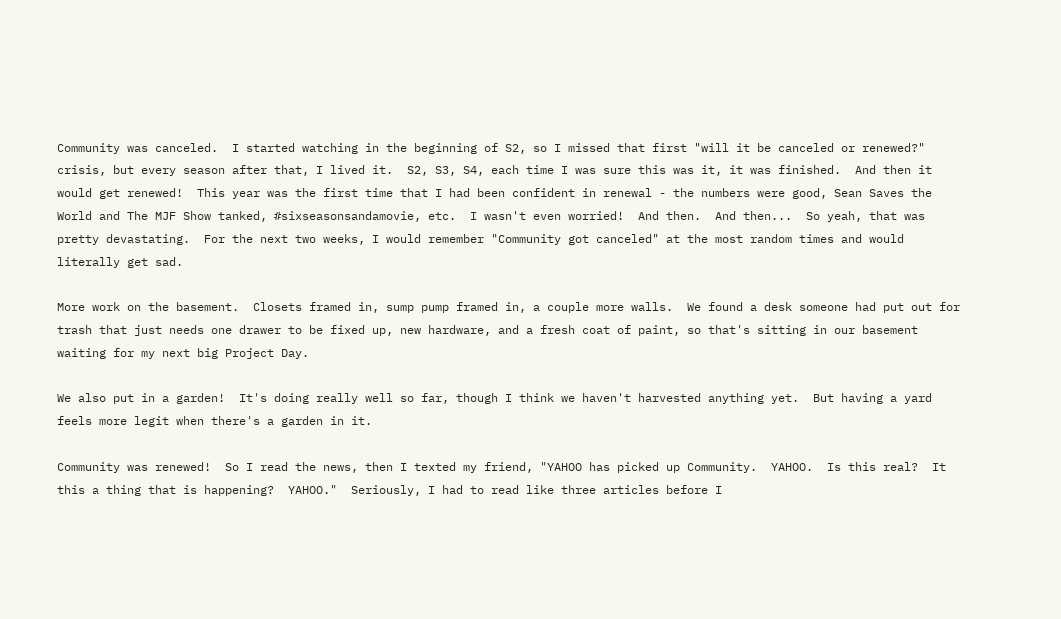Community was canceled.  I started watching in the beginning of S2, so I missed that first "will it be canceled or renewed?" crisis, but every season after that, I lived it.  S2, S3, S4, each time I was sure this was it, it was finished.  And then it would get renewed!  This year was the first time that I had been confident in renewal - the numbers were good, Sean Saves the World and The MJF Show tanked, #sixseasonsandamovie, etc.  I wasn't even worried!  And then.  And then...  So yeah, that was pretty devastating.  For the next two weeks, I would remember "Community got canceled" at the most random times and would literally get sad.

More work on the basement.  Closets framed in, sump pump framed in, a couple more walls.  We found a desk someone had put out for trash that just needs one drawer to be fixed up, new hardware, and a fresh coat of paint, so that's sitting in our basement waiting for my next big Project Day.

We also put in a garden!  It's doing really well so far, though I think we haven't harvested anything yet.  But having a yard feels more legit when there's a garden in it.

Community was renewed!  So I read the news, then I texted my friend, "YAHOO has picked up Community.  YAHOO.  Is this real?  It this a thing that is happening?  YAHOO."  Seriously, I had to read like three articles before I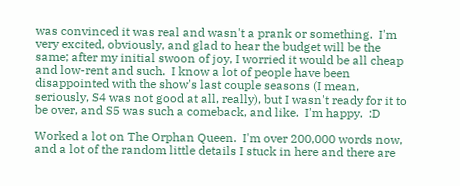was convinced it was real and wasn't a prank or something.  I'm very excited, obviously, and glad to hear the budget will be the same; after my initial swoon of joy, I worried it would be all cheap and low-rent and such.  I know a lot of people have been disappointed with the show's last couple seasons (I mean, seriously, S4 was not good at all, really), but I wasn't ready for it to be over, and S5 was such a comeback, and like.  I'm happy.  :D

Worked a lot on The Orphan Queen.  I'm over 200,000 words now, and a lot of the random little details I stuck in here and there are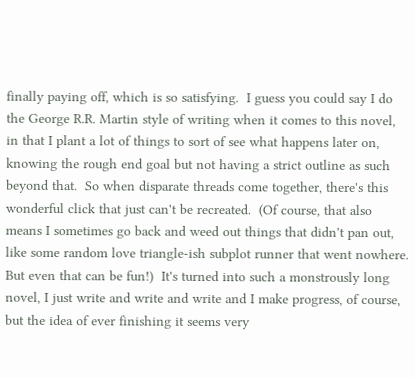finally paying off, which is so satisfying.  I guess you could say I do the George R.R. Martin style of writing when it comes to this novel, in that I plant a lot of things to sort of see what happens later on, knowing the rough end goal but not having a strict outline as such beyond that.  So when disparate threads come together, there's this wonderful click that just can't be recreated.  (Of course, that also means I sometimes go back and weed out things that didn't pan out, like some random love triangle-ish subplot runner that went nowhere.  But even that can be fun!)  It's turned into such a monstrously long novel, I just write and write and write and I make progress, of course, but the idea of ever finishing it seems very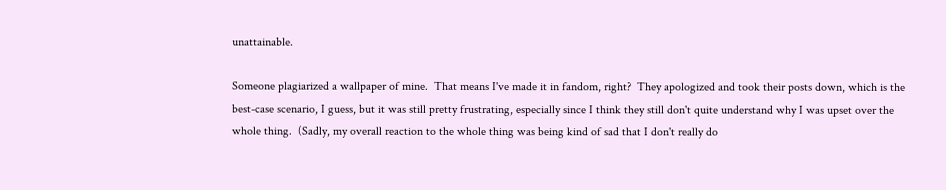unattainable.

Someone plagiarized a wallpaper of mine.  That means I've made it in fandom, right?  They apologized and took their posts down, which is the best-case scenario, I guess, but it was still pretty frustrating, especially since I think they still don't quite understand why I was upset over the whole thing.  (Sadly, my overall reaction to the whole thing was being kind of sad that I don't really do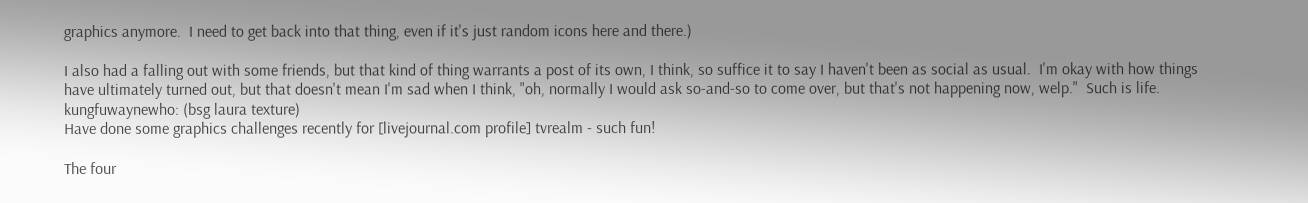graphics anymore.  I need to get back into that thing, even if it's just random icons here and there.)

I also had a falling out with some friends, but that kind of thing warrants a post of its own, I think, so suffice it to say I haven't been as social as usual.  I'm okay with how things have ultimately turned out, but that doesn't mean I'm sad when I think, "oh, normally I would ask so-and-so to come over, but that's not happening now, welp."  Such is life.
kungfuwaynewho: (bsg laura texture)
Have done some graphics challenges recently for [livejournal.com profile] tvrealm - such fun!

The four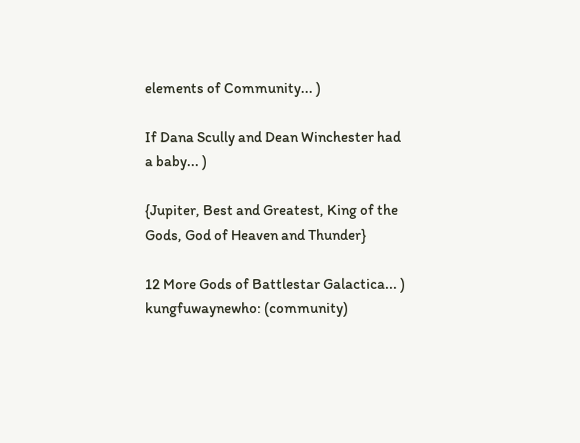elements of Community... )

If Dana Scully and Dean Winchester had a baby... )

{Jupiter, Best and Greatest, King of the Gods, God of Heaven and Thunder}

12 More Gods of Battlestar Galactica... )
kungfuwaynewho: (community)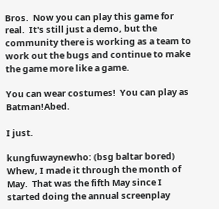Bros.  Now you can play this game for real.  It's still just a demo, but the community there is working as a team to work out the bugs and continue to make the game more like a game.

You can wear costumes!  You can play as Batman!Abed.

I just.

kungfuwaynewho: (bsg baltar bored)
Whew, I made it through the month of May.  That was the fifth May since I started doing the annual screenplay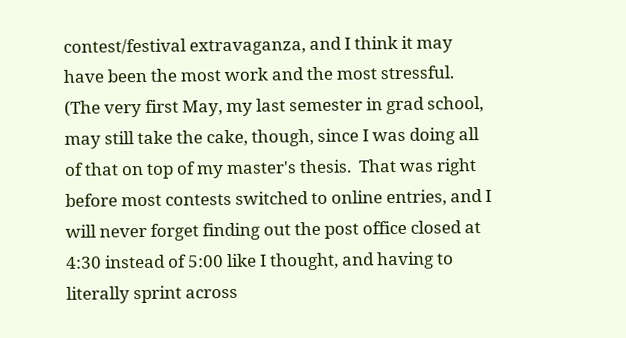contest/festival extravaganza, and I think it may have been the most work and the most stressful.  (The very first May, my last semester in grad school, may still take the cake, though, since I was doing all of that on top of my master's thesis.  That was right before most contests switched to online entries, and I will never forget finding out the post office closed at 4:30 instead of 5:00 like I thought, and having to literally sprint across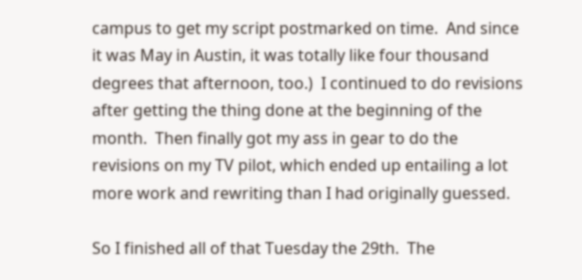campus to get my script postmarked on time.  And since it was May in Austin, it was totally like four thousand degrees that afternoon, too.)  I continued to do revisions after getting the thing done at the beginning of the month.  Then finally got my ass in gear to do the revisions on my TV pilot, which ended up entailing a lot more work and rewriting than I had originally guessed.

So I finished all of that Tuesday the 29th.  The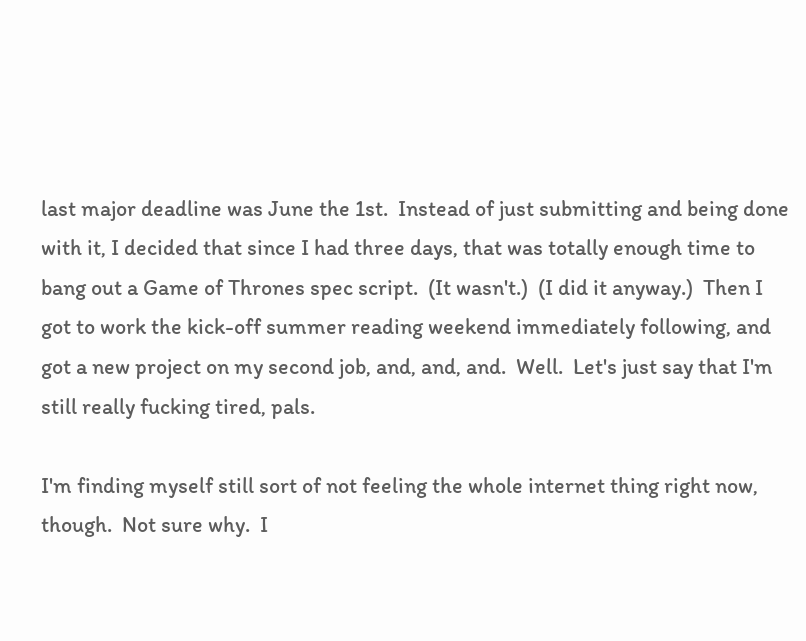last major deadline was June the 1st.  Instead of just submitting and being done with it, I decided that since I had three days, that was totally enough time to bang out a Game of Thrones spec script.  (It wasn't.)  (I did it anyway.)  Then I got to work the kick-off summer reading weekend immediately following, and got a new project on my second job, and, and, and.  Well.  Let's just say that I'm still really fucking tired, pals.

I'm finding myself still sort of not feeling the whole internet thing right now, though.  Not sure why.  I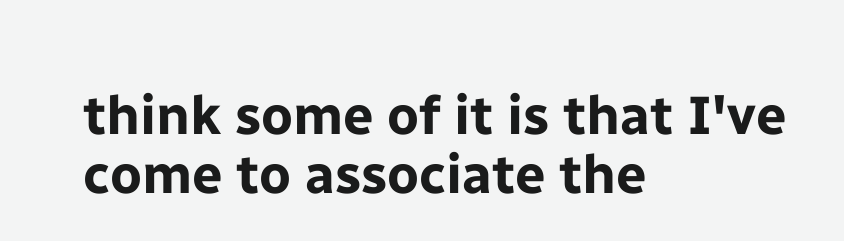think some of it is that I've come to associate the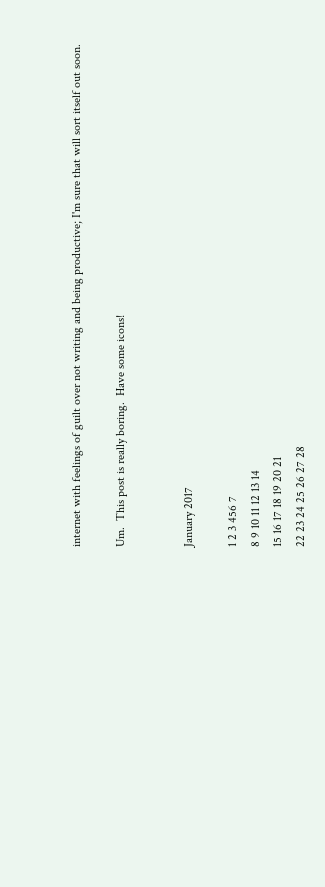internet with feelings of guilt over not writing and being productive; I'm sure that will sort itself out soon.

Um.  This post is really boring.  Have some icons!


January 2017

1 2 3 456 7
8 9 10 11 12 13 14
15 16 17 18 19 20 21
22 23 24 25 26 27 28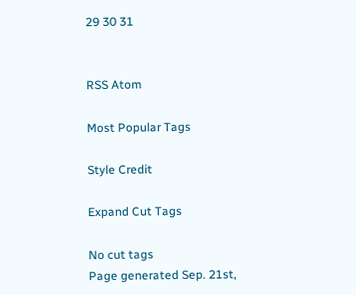29 30 31


RSS Atom

Most Popular Tags

Style Credit

Expand Cut Tags

No cut tags
Page generated Sep. 21st,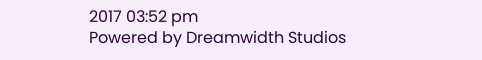2017 03:52 pm
Powered by Dreamwidth Studios